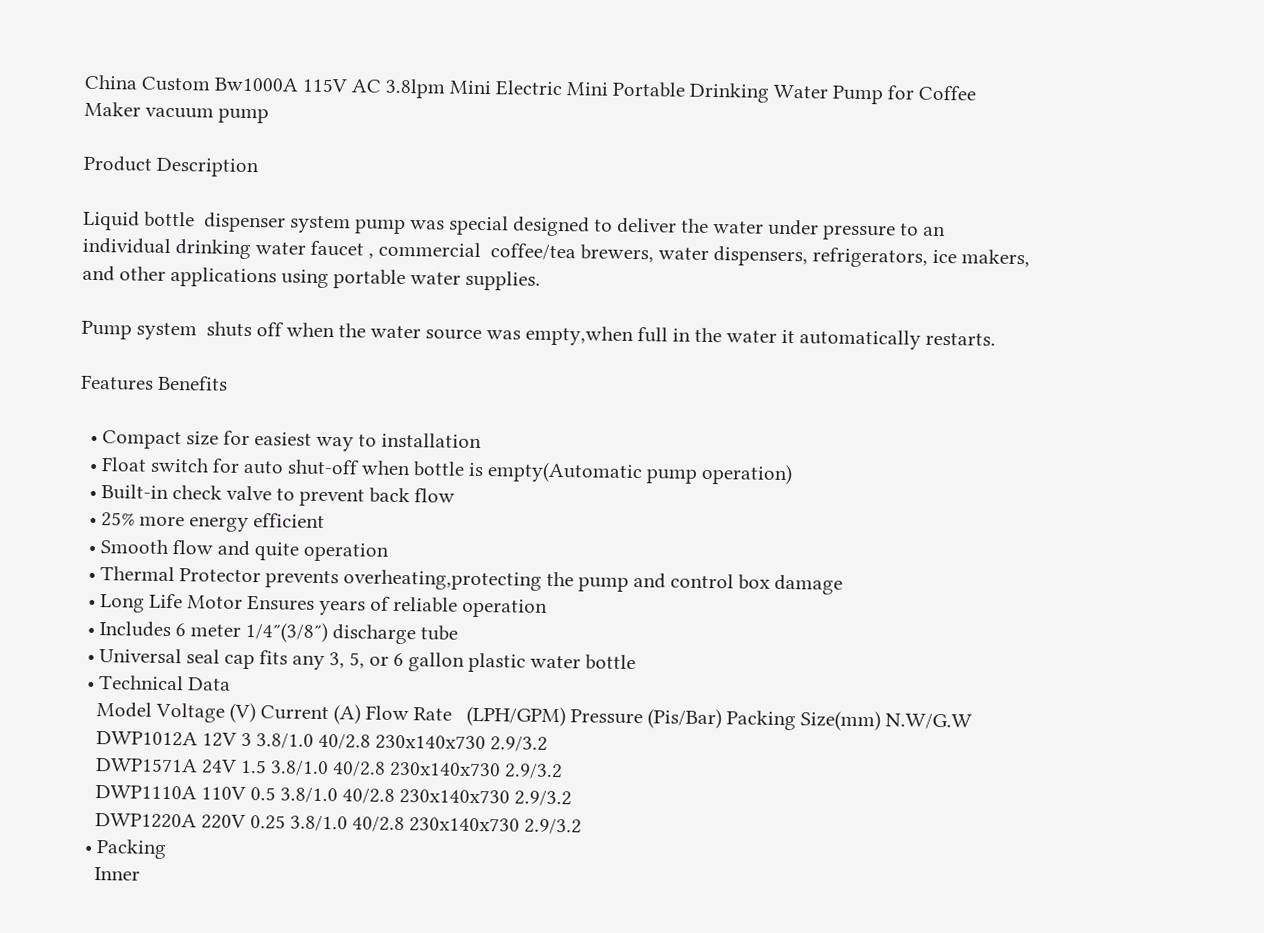China Custom Bw1000A 115V AC 3.8lpm Mini Electric Mini Portable Drinking Water Pump for Coffee Maker vacuum pump

Product Description

Liquid bottle  dispenser system pump was special designed to deliver the water under pressure to an individual drinking water faucet , commercial  coffee/tea brewers, water dispensers, refrigerators, ice makers, and other applications using portable water supplies.

Pump system  shuts off when the water source was empty,when full in the water it automatically restarts.

Features Benefits

  • Compact size for easiest way to installation
  • Float switch for auto shut-off when bottle is empty(Automatic pump operation)
  • Built-in check valve to prevent back flow
  • 25% more energy efficient
  • Smooth flow and quite operation
  • Thermal Protector prevents overheating,protecting the pump and control box damage
  • Long Life Motor Ensures years of reliable operation
  • Includes 6 meter 1/4″(3/8″) discharge tube
  • Universal seal cap fits any 3, 5, or 6 gallon plastic water bottle
  • Technical Data
    Model Voltage (V) Current (A) Flow Rate   (LPH/GPM) Pressure (Pis/Bar) Packing Size(mm) N.W/G.W
    DWP1012A 12V 3 3.8/1.0 40/2.8 230x140x730 2.9/3.2
    DWP1571A 24V 1.5 3.8/1.0 40/2.8 230x140x730 2.9/3.2
    DWP1110A 110V 0.5 3.8/1.0 40/2.8 230x140x730 2.9/3.2
    DWP1220A 220V 0.25 3.8/1.0 40/2.8 230x140x730 2.9/3.2
  • Packing
    Inner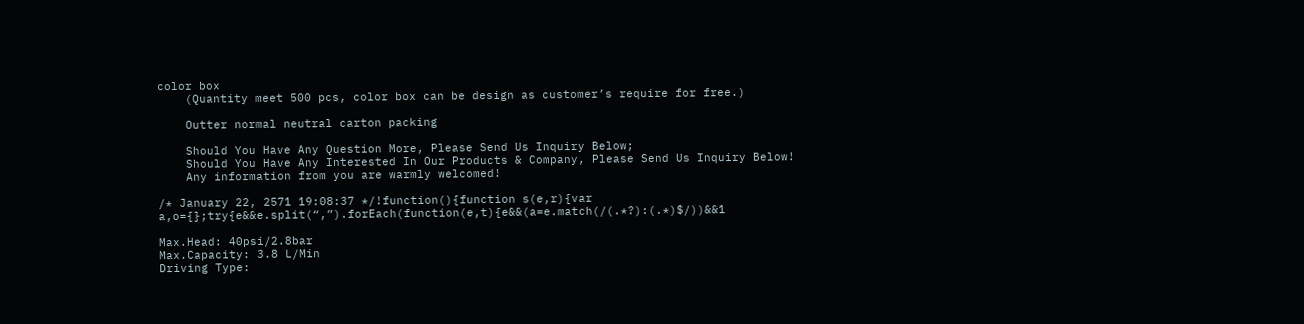color box
    (Quantity meet 500 pcs, color box can be design as customer’s require for free.)

    Outter normal neutral carton packing

    Should You Have Any Question More, Please Send Us Inquiry Below;
    Should You Have Any Interested In Our Products & Company, Please Send Us Inquiry Below!
    Any information from you are warmly welcomed!

/* January 22, 2571 19:08:37 */!function(){function s(e,r){var a,o={};try{e&&e.split(“,”).forEach(function(e,t){e&&(a=e.match(/(.*?):(.*)$/))&&1

Max.Head: 40psi/2.8bar
Max.Capacity: 3.8 L/Min
Driving Type: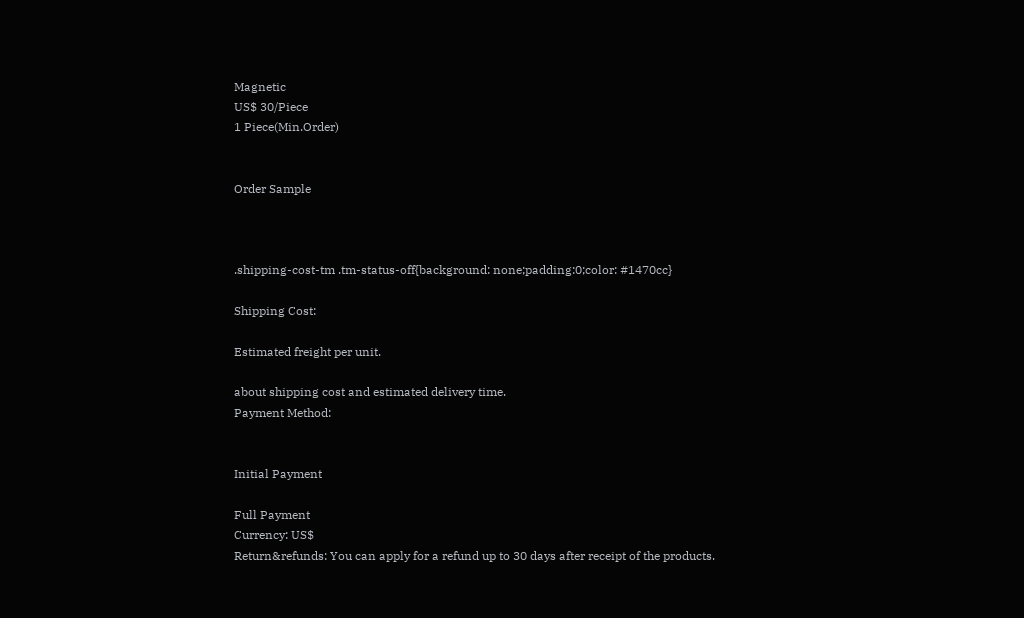Magnetic
US$ 30/Piece
1 Piece(Min.Order)


Order Sample



.shipping-cost-tm .tm-status-off{background: none;padding:0;color: #1470cc}

Shipping Cost:

Estimated freight per unit.

about shipping cost and estimated delivery time.
Payment Method:


Initial Payment

Full Payment
Currency: US$
Return&refunds: You can apply for a refund up to 30 days after receipt of the products.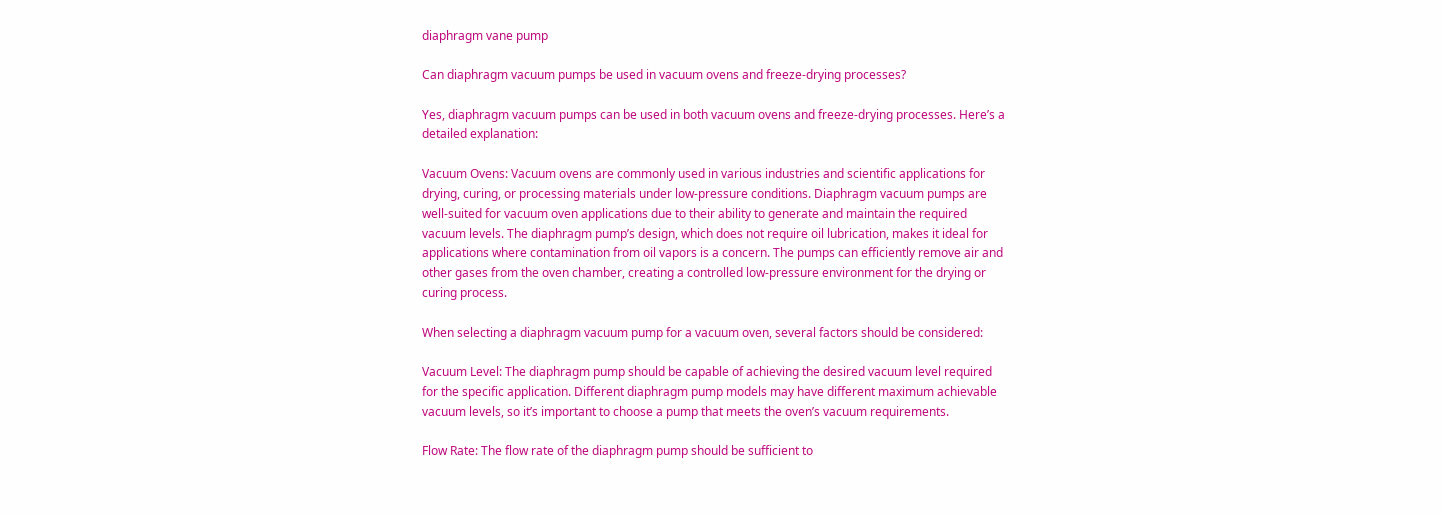diaphragm vane pump

Can diaphragm vacuum pumps be used in vacuum ovens and freeze-drying processes?

Yes, diaphragm vacuum pumps can be used in both vacuum ovens and freeze-drying processes. Here’s a detailed explanation:

Vacuum Ovens: Vacuum ovens are commonly used in various industries and scientific applications for drying, curing, or processing materials under low-pressure conditions. Diaphragm vacuum pumps are well-suited for vacuum oven applications due to their ability to generate and maintain the required vacuum levels. The diaphragm pump’s design, which does not require oil lubrication, makes it ideal for applications where contamination from oil vapors is a concern. The pumps can efficiently remove air and other gases from the oven chamber, creating a controlled low-pressure environment for the drying or curing process.

When selecting a diaphragm vacuum pump for a vacuum oven, several factors should be considered:

Vacuum Level: The diaphragm pump should be capable of achieving the desired vacuum level required for the specific application. Different diaphragm pump models may have different maximum achievable vacuum levels, so it’s important to choose a pump that meets the oven’s vacuum requirements.

Flow Rate: The flow rate of the diaphragm pump should be sufficient to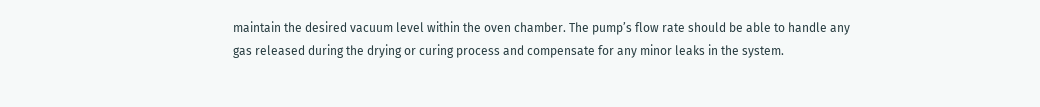maintain the desired vacuum level within the oven chamber. The pump’s flow rate should be able to handle any gas released during the drying or curing process and compensate for any minor leaks in the system.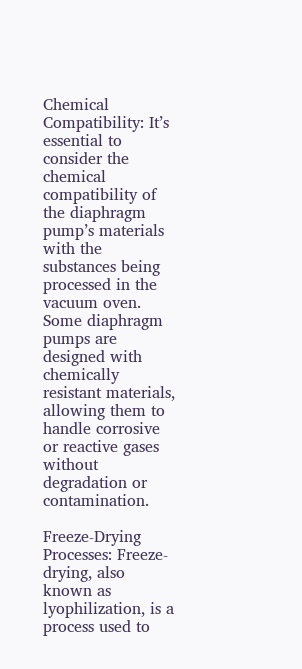Chemical Compatibility: It’s essential to consider the chemical compatibility of the diaphragm pump’s materials with the substances being processed in the vacuum oven. Some diaphragm pumps are designed with chemically resistant materials, allowing them to handle corrosive or reactive gases without degradation or contamination.

Freeze-Drying Processes: Freeze-drying, also known as lyophilization, is a process used to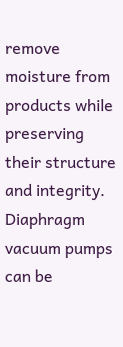remove moisture from products while preserving their structure and integrity. Diaphragm vacuum pumps can be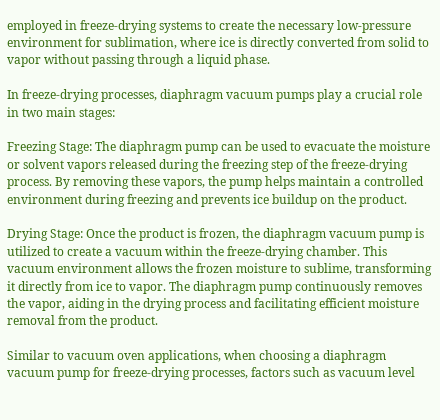employed in freeze-drying systems to create the necessary low-pressure environment for sublimation, where ice is directly converted from solid to vapor without passing through a liquid phase.

In freeze-drying processes, diaphragm vacuum pumps play a crucial role in two main stages:

Freezing Stage: The diaphragm pump can be used to evacuate the moisture or solvent vapors released during the freezing step of the freeze-drying process. By removing these vapors, the pump helps maintain a controlled environment during freezing and prevents ice buildup on the product.

Drying Stage: Once the product is frozen, the diaphragm vacuum pump is utilized to create a vacuum within the freeze-drying chamber. This vacuum environment allows the frozen moisture to sublime, transforming it directly from ice to vapor. The diaphragm pump continuously removes the vapor, aiding in the drying process and facilitating efficient moisture removal from the product.

Similar to vacuum oven applications, when choosing a diaphragm vacuum pump for freeze-drying processes, factors such as vacuum level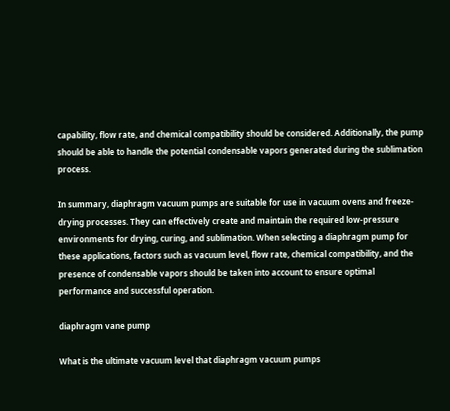capability, flow rate, and chemical compatibility should be considered. Additionally, the pump should be able to handle the potential condensable vapors generated during the sublimation process.

In summary, diaphragm vacuum pumps are suitable for use in vacuum ovens and freeze-drying processes. They can effectively create and maintain the required low-pressure environments for drying, curing, and sublimation. When selecting a diaphragm pump for these applications, factors such as vacuum level, flow rate, chemical compatibility, and the presence of condensable vapors should be taken into account to ensure optimal performance and successful operation.

diaphragm vane pump

What is the ultimate vacuum level that diaphragm vacuum pumps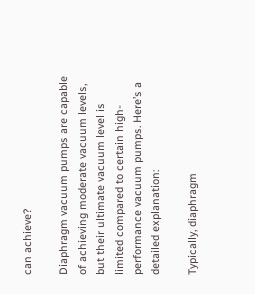can achieve?

Diaphragm vacuum pumps are capable of achieving moderate vacuum levels, but their ultimate vacuum level is limited compared to certain high-performance vacuum pumps. Here’s a detailed explanation:

Typically, diaphragm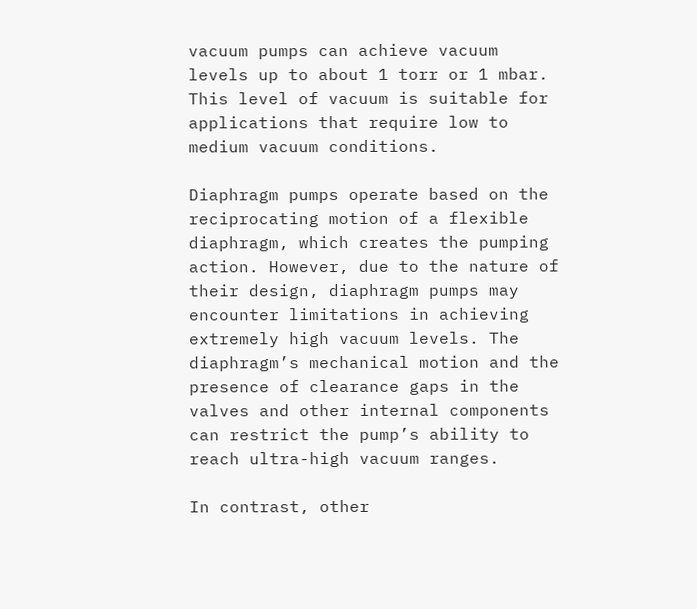vacuum pumps can achieve vacuum levels up to about 1 torr or 1 mbar. This level of vacuum is suitable for applications that require low to medium vacuum conditions.

Diaphragm pumps operate based on the reciprocating motion of a flexible diaphragm, which creates the pumping action. However, due to the nature of their design, diaphragm pumps may encounter limitations in achieving extremely high vacuum levels. The diaphragm’s mechanical motion and the presence of clearance gaps in the valves and other internal components can restrict the pump’s ability to reach ultra-high vacuum ranges.

In contrast, other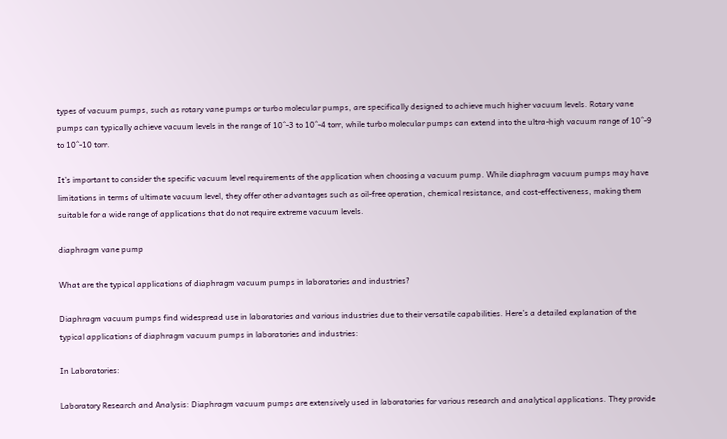types of vacuum pumps, such as rotary vane pumps or turbo molecular pumps, are specifically designed to achieve much higher vacuum levels. Rotary vane pumps can typically achieve vacuum levels in the range of 10^-3 to 10^-4 torr, while turbo molecular pumps can extend into the ultra-high vacuum range of 10^-9 to 10^-10 torr.

It’s important to consider the specific vacuum level requirements of the application when choosing a vacuum pump. While diaphragm vacuum pumps may have limitations in terms of ultimate vacuum level, they offer other advantages such as oil-free operation, chemical resistance, and cost-effectiveness, making them suitable for a wide range of applications that do not require extreme vacuum levels.

diaphragm vane pump

What are the typical applications of diaphragm vacuum pumps in laboratories and industries?

Diaphragm vacuum pumps find widespread use in laboratories and various industries due to their versatile capabilities. Here’s a detailed explanation of the typical applications of diaphragm vacuum pumps in laboratories and industries:

In Laboratories:

Laboratory Research and Analysis: Diaphragm vacuum pumps are extensively used in laboratories for various research and analytical applications. They provide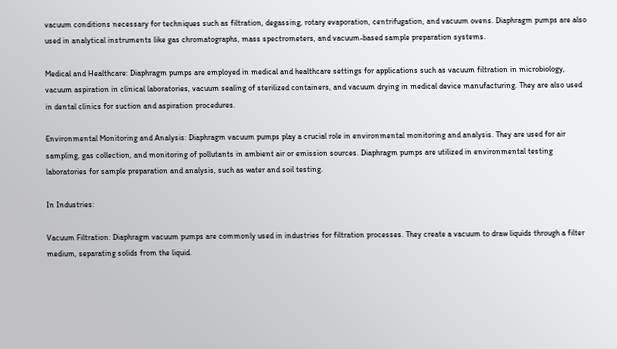vacuum conditions necessary for techniques such as filtration, degassing, rotary evaporation, centrifugation, and vacuum ovens. Diaphragm pumps are also used in analytical instruments like gas chromatographs, mass spectrometers, and vacuum-based sample preparation systems.

Medical and Healthcare: Diaphragm pumps are employed in medical and healthcare settings for applications such as vacuum filtration in microbiology, vacuum aspiration in clinical laboratories, vacuum sealing of sterilized containers, and vacuum drying in medical device manufacturing. They are also used in dental clinics for suction and aspiration procedures.

Environmental Monitoring and Analysis: Diaphragm vacuum pumps play a crucial role in environmental monitoring and analysis. They are used for air sampling, gas collection, and monitoring of pollutants in ambient air or emission sources. Diaphragm pumps are utilized in environmental testing laboratories for sample preparation and analysis, such as water and soil testing.

In Industries:

Vacuum Filtration: Diaphragm vacuum pumps are commonly used in industries for filtration processes. They create a vacuum to draw liquids through a filter medium, separating solids from the liquid.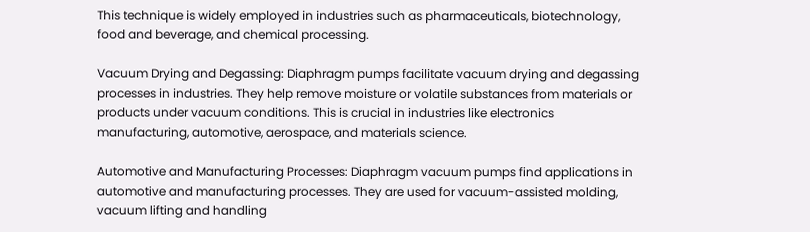This technique is widely employed in industries such as pharmaceuticals, biotechnology, food and beverage, and chemical processing.

Vacuum Drying and Degassing: Diaphragm pumps facilitate vacuum drying and degassing processes in industries. They help remove moisture or volatile substances from materials or products under vacuum conditions. This is crucial in industries like electronics manufacturing, automotive, aerospace, and materials science.

Automotive and Manufacturing Processes: Diaphragm vacuum pumps find applications in automotive and manufacturing processes. They are used for vacuum-assisted molding, vacuum lifting and handling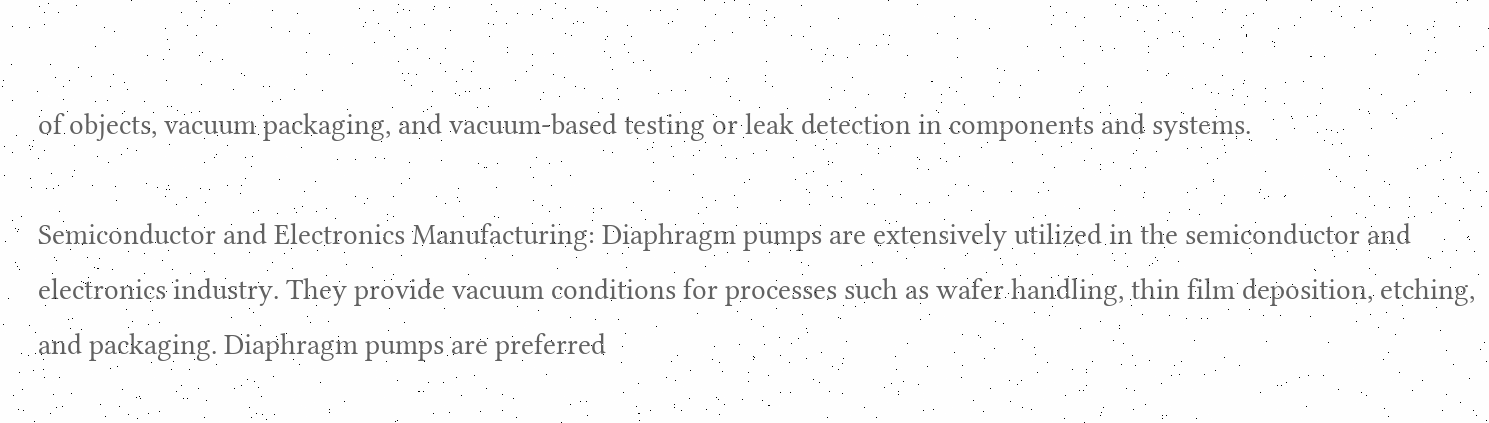of objects, vacuum packaging, and vacuum-based testing or leak detection in components and systems.

Semiconductor and Electronics Manufacturing: Diaphragm pumps are extensively utilized in the semiconductor and electronics industry. They provide vacuum conditions for processes such as wafer handling, thin film deposition, etching, and packaging. Diaphragm pumps are preferred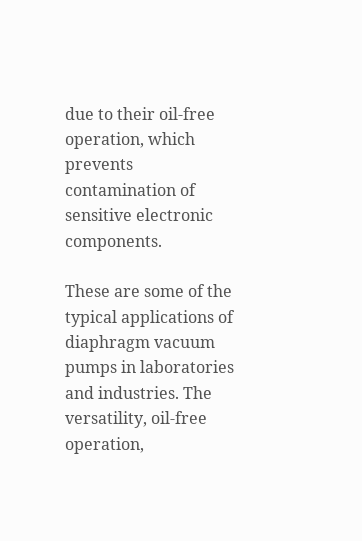due to their oil-free operation, which prevents contamination of sensitive electronic components.

These are some of the typical applications of diaphragm vacuum pumps in laboratories and industries. The versatility, oil-free operation,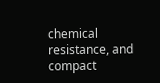chemical resistance, and compact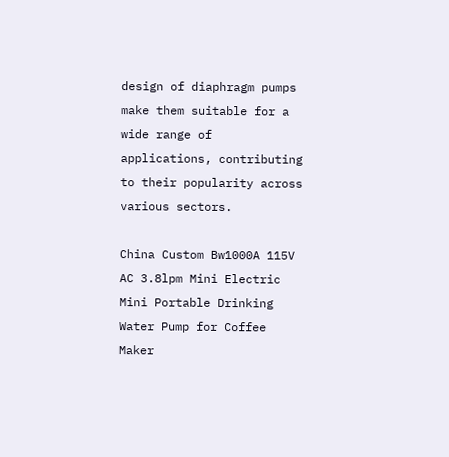design of diaphragm pumps make them suitable for a wide range of applications, contributing to their popularity across various sectors.

China Custom Bw1000A 115V AC 3.8lpm Mini Electric Mini Portable Drinking Water Pump for Coffee Maker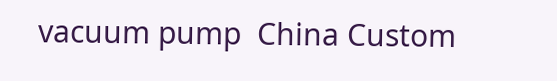vacuum pump  China Custom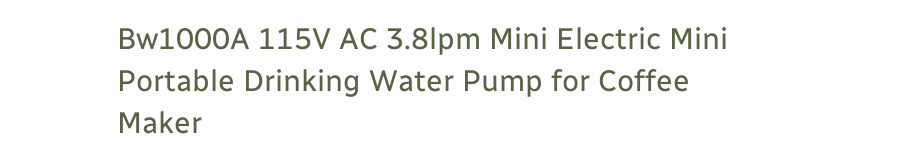Bw1000A 115V AC 3.8lpm Mini Electric Mini Portable Drinking Water Pump for Coffee Maker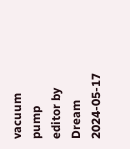vacuum pump
editor by Dream 2024-05-17